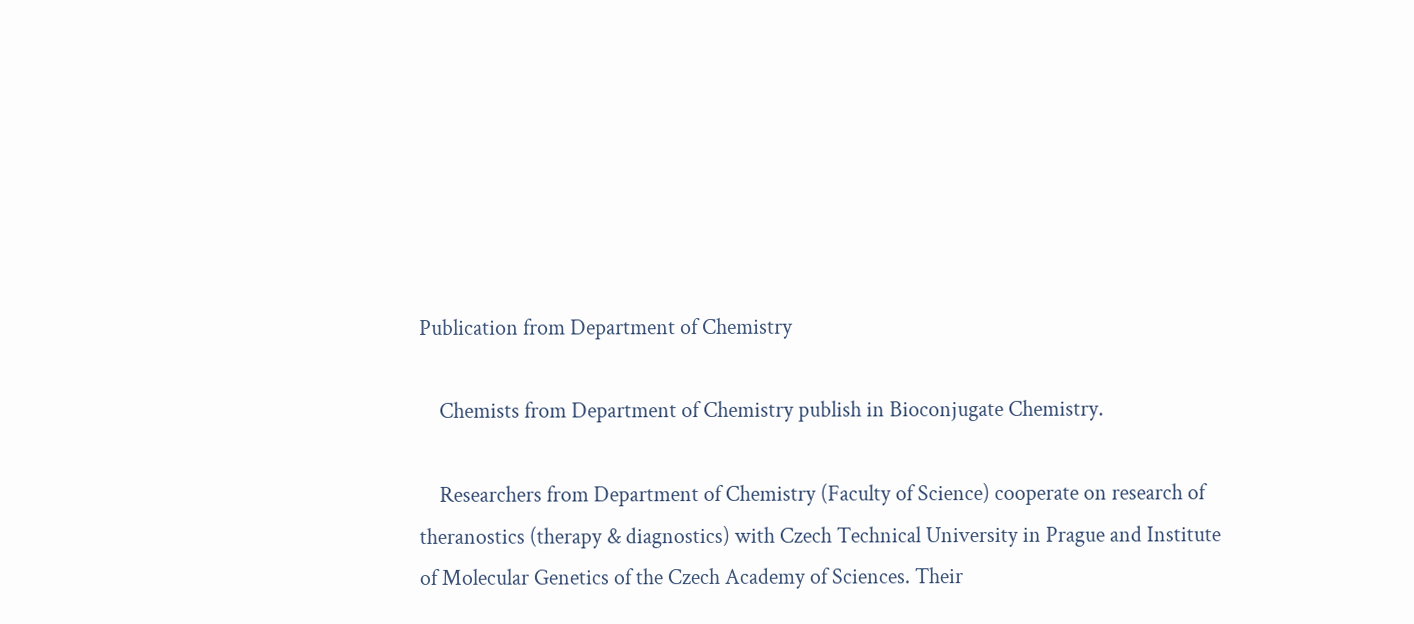Publication from Department of Chemistry

    Chemists from Department of Chemistry publish in Bioconjugate Chemistry.

    Researchers from Department of Chemistry (Faculty of Science) cooperate on research of theranostics (therapy & diagnostics) with Czech Technical University in Prague and Institute of Molecular Genetics of the Czech Academy of Sciences. Their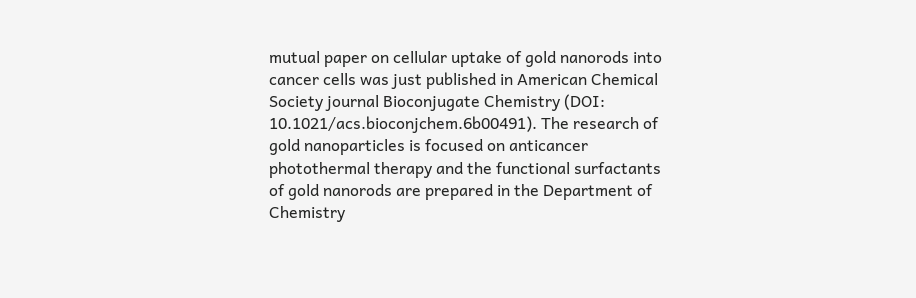mutual paper on cellular uptake of gold nanorods into cancer cells was just published in American Chemical Society journal Bioconjugate Chemistry (DOI: 10.1021/acs.bioconjchem.6b00491). The research of gold nanoparticles is focused on anticancer photothermal therapy and the functional surfactants of gold nanorods are prepared in the Department of Chemistry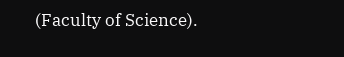(Faculty of Science).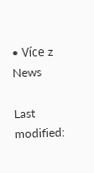• Více z News

Last modified: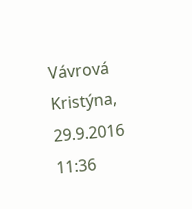Vávrová Kristýna, 29.9.2016 11:36